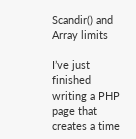Scandir() and Array limits

I’ve just finished writing a PHP page that creates a time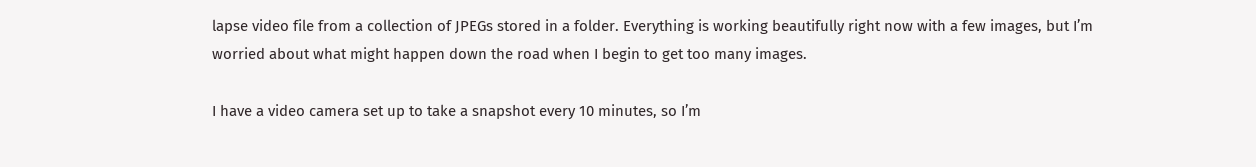lapse video file from a collection of JPEGs stored in a folder. Everything is working beautifully right now with a few images, but I’m worried about what might happen down the road when I begin to get too many images.

I have a video camera set up to take a snapshot every 10 minutes, so I’m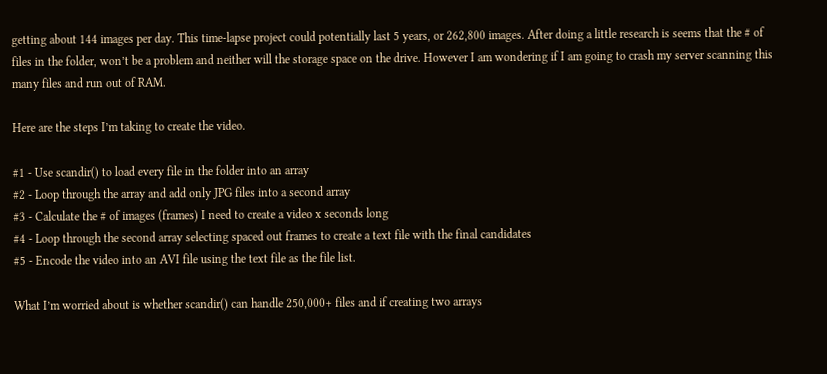getting about 144 images per day. This time-lapse project could potentially last 5 years, or 262,800 images. After doing a little research is seems that the # of files in the folder, won’t be a problem and neither will the storage space on the drive. However I am wondering if I am going to crash my server scanning this many files and run out of RAM.

Here are the steps I’m taking to create the video.

#1 - Use scandir() to load every file in the folder into an array
#2 - Loop through the array and add only JPG files into a second array
#3 - Calculate the # of images (frames) I need to create a video x seconds long
#4 - Loop through the second array selecting spaced out frames to create a text file with the final candidates
#5 - Encode the video into an AVI file using the text file as the file list.

What I’m worried about is whether scandir() can handle 250,000+ files and if creating two arrays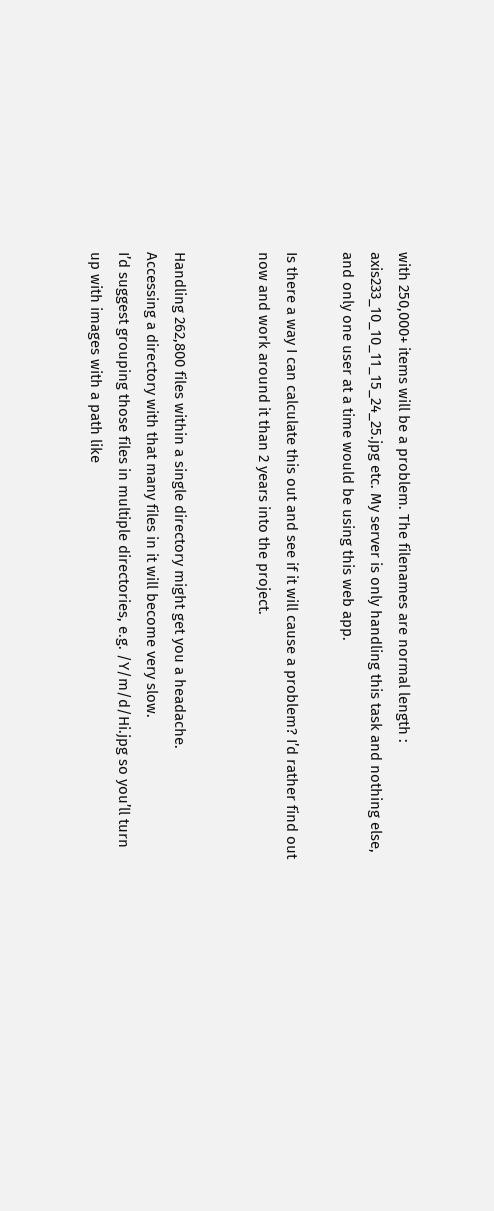with 250,000+ items will be a problem. The filenames are normal length : axis233_10_10_11_15_24_25.jpg etc. My server is only handling this task and nothing else, and only one user at a time would be using this web app.

Is there a way I can calculate this out and see if it will cause a problem? I’d rather find out now and work around it than 2 years into the project.


Handling 262,800 files within a single directory might get you a headache.
Accessing a directory with that many files in it will become very slow.
I’d suggest grouping those files in multiple directories, e.g. /Y/m/d/Hi.jpg so you’ll turn up with images with a path like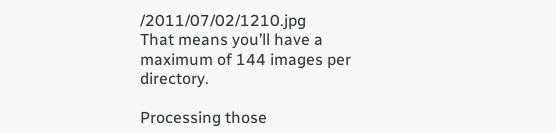/2011/07/02/1210.jpg
That means you’ll have a maximum of 144 images per directory.

Processing those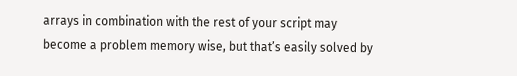arrays in combination with the rest of your script may become a problem memory wise, but that’s easily solved by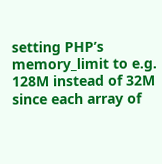setting PHP’s memory_limit to e.g. 128M instead of 32M since each array of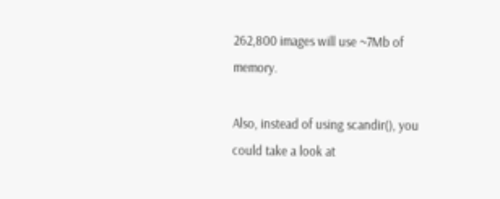262,800 images will use ~7Mb of memory.

Also, instead of using scandir(), you could take a look at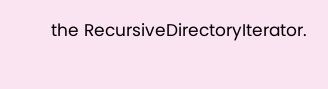the RecursiveDirectoryIterator.